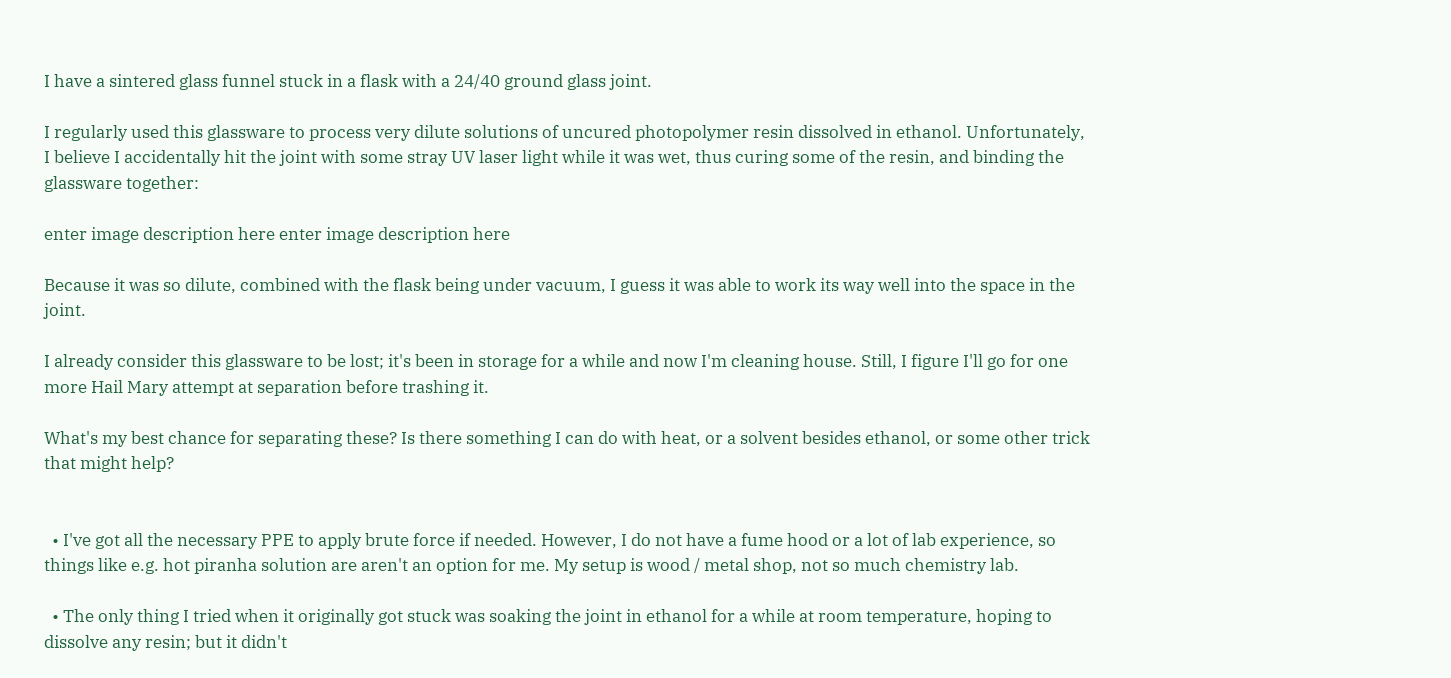I have a sintered glass funnel stuck in a flask with a 24/40 ground glass joint.

I regularly used this glassware to process very dilute solutions of uncured photopolymer resin dissolved in ethanol. Unfortunately, I believe I accidentally hit the joint with some stray UV laser light while it was wet, thus curing some of the resin, and binding the glassware together:

enter image description here enter image description here

Because it was so dilute, combined with the flask being under vacuum, I guess it was able to work its way well into the space in the joint.

I already consider this glassware to be lost; it's been in storage for a while and now I'm cleaning house. Still, I figure I'll go for one more Hail Mary attempt at separation before trashing it.

What's my best chance for separating these? Is there something I can do with heat, or a solvent besides ethanol, or some other trick that might help?


  • I've got all the necessary PPE to apply brute force if needed. However, I do not have a fume hood or a lot of lab experience, so things like e.g. hot piranha solution are aren't an option for me. My setup is wood / metal shop, not so much chemistry lab.

  • The only thing I tried when it originally got stuck was soaking the joint in ethanol for a while at room temperature, hoping to dissolve any resin; but it didn't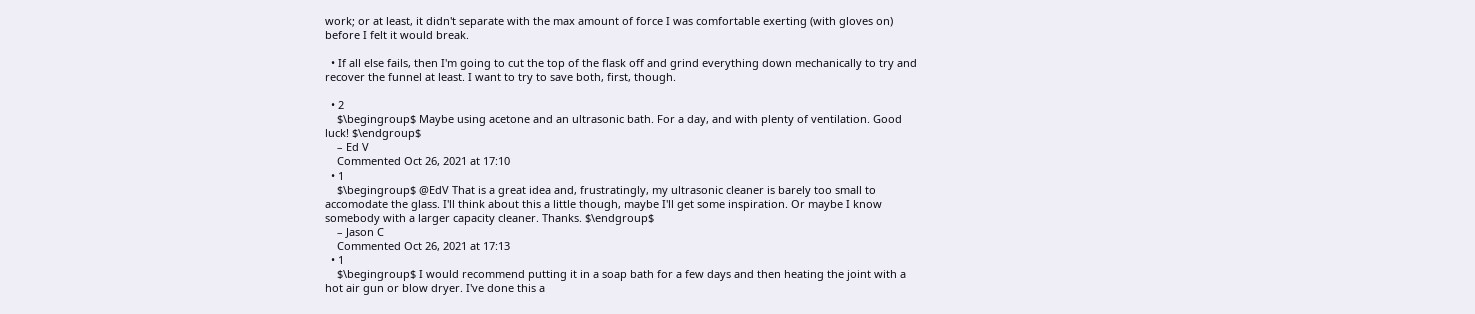work; or at least, it didn't separate with the max amount of force I was comfortable exerting (with gloves on) before I felt it would break.

  • If all else fails, then I'm going to cut the top of the flask off and grind everything down mechanically to try and recover the funnel at least. I want to try to save both, first, though.

  • 2
    $\begingroup$ Maybe using acetone and an ultrasonic bath. For a day, and with plenty of ventilation. Good luck! $\endgroup$
    – Ed V
    Commented Oct 26, 2021 at 17:10
  • 1
    $\begingroup$ @EdV That is a great idea and, frustratingly, my ultrasonic cleaner is barely too small to accomodate the glass. I'll think about this a little though, maybe I'll get some inspiration. Or maybe I know somebody with a larger capacity cleaner. Thanks. $\endgroup$
    – Jason C
    Commented Oct 26, 2021 at 17:13
  • 1
    $\begingroup$ I would recommend putting it in a soap bath for a few days and then heating the joint with a hot air gun or blow dryer. I've done this a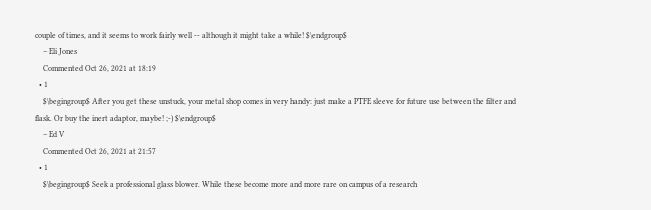couple of times, and it seems to work fairly well -- although it might take a while! $\endgroup$
    – Eli Jones
    Commented Oct 26, 2021 at 18:19
  • 1
    $\begingroup$ After you get these unstuck, your metal shop comes in very handy: just make a PTFE sleeve for future use between the filter and flask. Or buy the inert adaptor, maybe! ;-) $\endgroup$
    – Ed V
    Commented Oct 26, 2021 at 21:57
  • 1
    $\begingroup$ Seek a professional glass blower. While these become more and more rare on campus of a research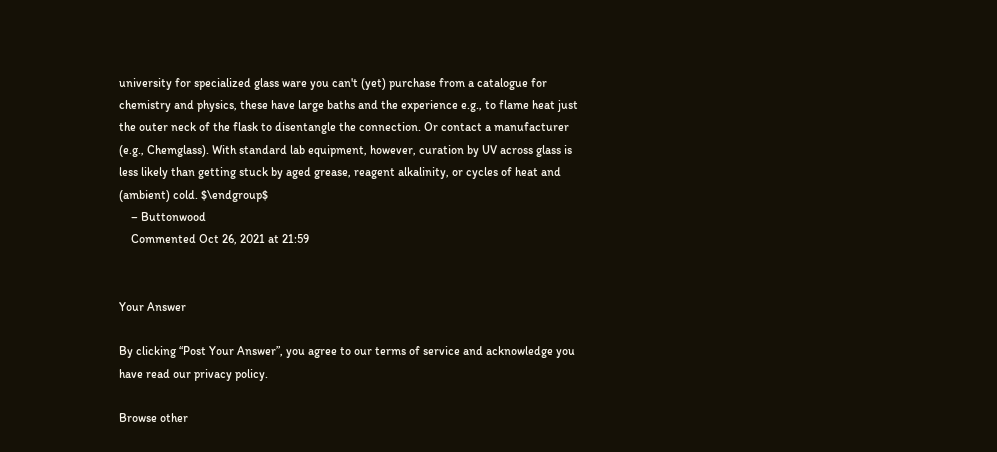university for specialized glass ware you can't (yet) purchase from a catalogue for chemistry and physics, these have large baths and the experience e.g., to flame heat just the outer neck of the flask to disentangle the connection. Or contact a manufacturer (e.g., Chemglass). With standard lab equipment, however, curation by UV across glass is less likely than getting stuck by aged grease, reagent alkalinity, or cycles of heat and (ambient) cold. $\endgroup$
    – Buttonwood
    Commented Oct 26, 2021 at 21:59


Your Answer

By clicking “Post Your Answer”, you agree to our terms of service and acknowledge you have read our privacy policy.

Browse other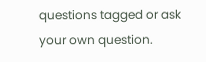questions tagged or ask your own question.